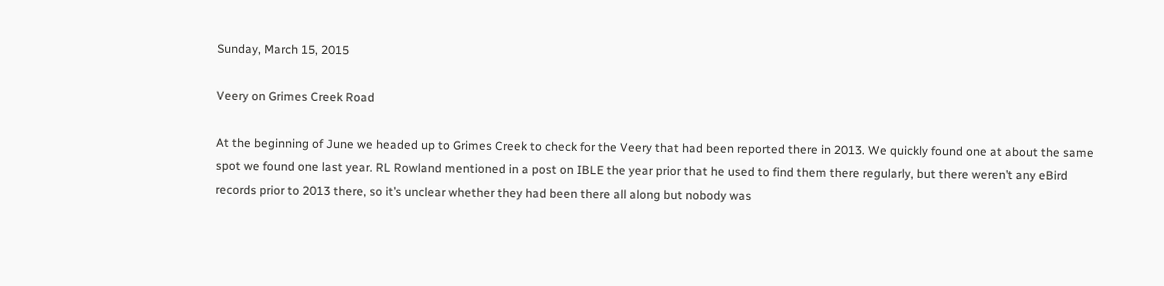Sunday, March 15, 2015

Veery on Grimes Creek Road

At the beginning of June we headed up to Grimes Creek to check for the Veery that had been reported there in 2013. We quickly found one at about the same spot we found one last year. RL Rowland mentioned in a post on IBLE the year prior that he used to find them there regularly, but there weren’t any eBird records prior to 2013 there, so it’s unclear whether they had been there all along but nobody was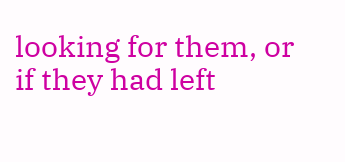looking for them, or if they had left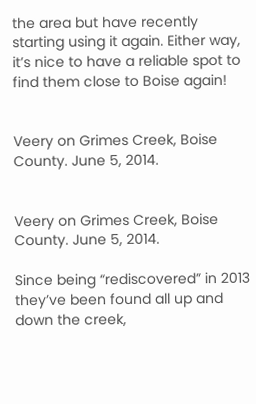the area but have recently starting using it again. Either way, it’s nice to have a reliable spot to find them close to Boise again!


Veery on Grimes Creek, Boise County. June 5, 2014.


Veery on Grimes Creek, Boise County. June 5, 2014.

Since being “rediscovered” in 2013 they’ve been found all up and down the creek,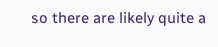so there are likely quite a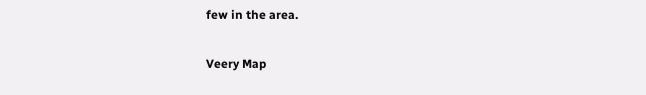few in the area.

Veery Map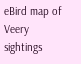eBird map of Veery sightings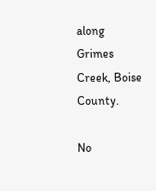along Grimes Creek, Boise County.

No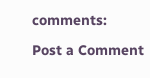comments:

Post a Comment